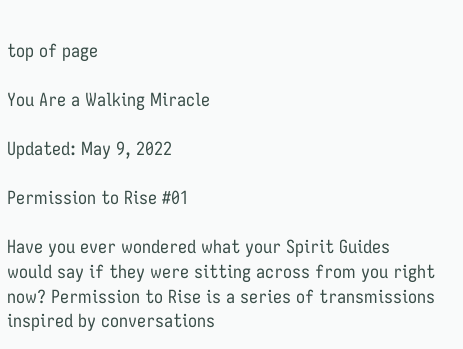top of page

You Are a Walking Miracle

Updated: May 9, 2022

Permission to Rise #01

Have you ever wondered what your Spirit Guides would say if they were sitting across from you right now? Permission to Rise is a series of transmissions inspired by conversations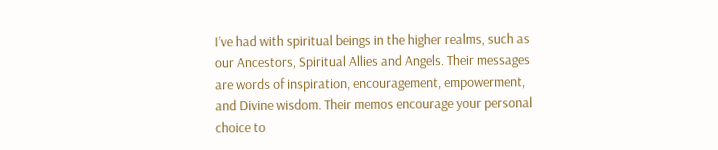I’ve had with spiritual beings in the higher realms, such as our Ancestors, Spiritual Allies and Angels. Their messages are words of inspiration, encouragement, empowerment, and Divine wisdom. Their memos encourage your personal choice to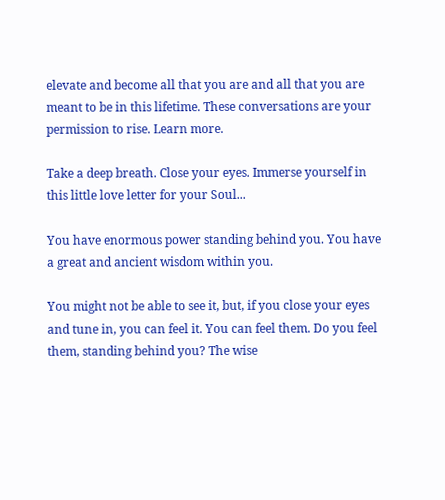elevate and become all that you are and all that you are meant to be in this lifetime. These conversations are your permission to rise. Learn more.

Take a deep breath. Close your eyes. Immerse yourself in this little love letter for your Soul...

You have enormous power standing behind you. You have a great and ancient wisdom within you.

You might not be able to see it, but, if you close your eyes and tune in, you can feel it. You can feel them. Do you feel them, standing behind you? The wise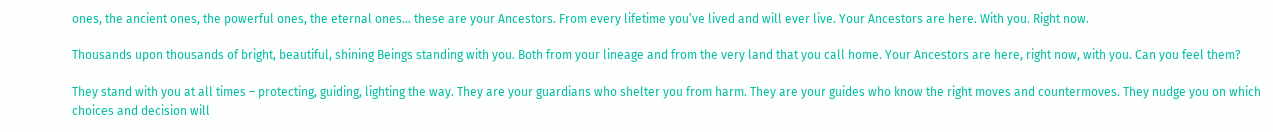ones, the ancient ones, the powerful ones, the eternal ones… these are your Ancestors. From every lifetime you’ve lived and will ever live. Your Ancestors are here. With you. Right now.

Thousands upon thousands of bright, beautiful, shining Beings standing with you. Both from your lineage and from the very land that you call home. Your Ancestors are here, right now, with you. Can you feel them?

They stand with you at all times – protecting, guiding, lighting the way. They are your guardians who shelter you from harm. They are your guides who know the right moves and countermoves. They nudge you on which choices and decision will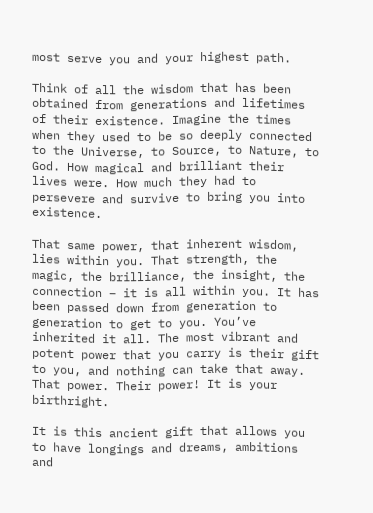most serve you and your highest path.

Think of all the wisdom that has been obtained from generations and lifetimes of their existence. Imagine the times when they used to be so deeply connected to the Universe, to Source, to Nature, to God. How magical and brilliant their lives were. How much they had to persevere and survive to bring you into existence.

That same power, that inherent wisdom, lies within you. That strength, the magic, the brilliance, the insight, the connection – it is all within you. It has been passed down from generation to generation to get to you. You’ve inherited it all. The most vibrant and potent power that you carry is their gift to you, and nothing can take that away. That power. Their power! It is your birthright.

It is this ancient gift that allows you to have longings and dreams, ambitions and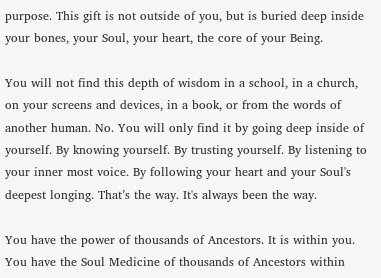purpose. This gift is not outside of you, but is buried deep inside your bones, your Soul, your heart, the core of your Being.

You will not find this depth of wisdom in a school, in a church, on your screens and devices, in a book, or from the words of another human. No. You will only find it by going deep inside of yourself. By knowing yourself. By trusting yourself. By listening to your inner most voice. By following your heart and your Soul's deepest longing. That’s the way. It's always been the way.

You have the power of thousands of Ancestors. It is within you. You have the Soul Medicine of thousands of Ancestors within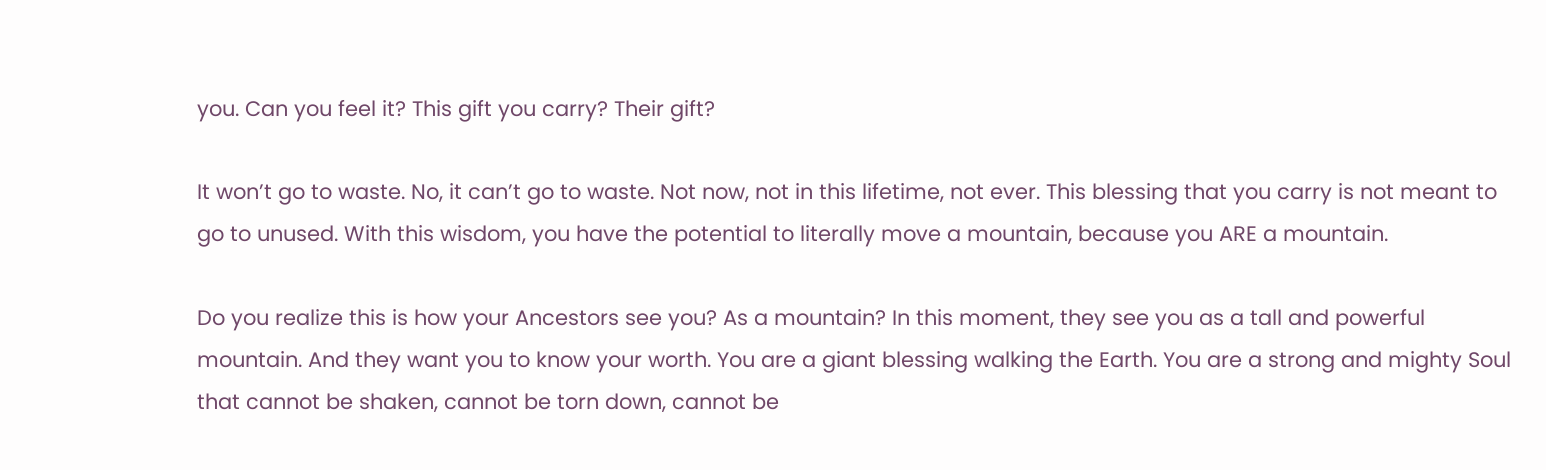you. Can you feel it? This gift you carry? Their gift?

It won’t go to waste. No, it can’t go to waste. Not now, not in this lifetime, not ever. This blessing that you carry is not meant to go to unused. With this wisdom, you have the potential to literally move a mountain, because you ARE a mountain.

Do you realize this is how your Ancestors see you? As a mountain? In this moment, they see you as a tall and powerful mountain. And they want you to know your worth. You are a giant blessing walking the Earth. You are a strong and mighty Soul that cannot be shaken, cannot be torn down, cannot be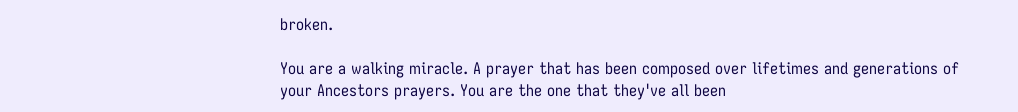broken.

You are a walking miracle. A prayer that has been composed over lifetimes and generations of your Ancestors prayers. You are the one that they've all been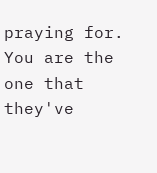praying for. You are the one that they've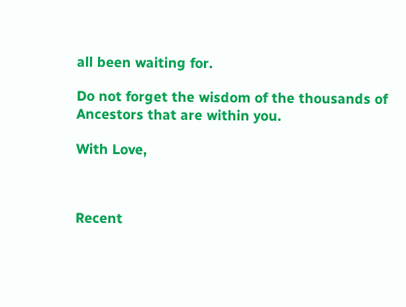all been waiting for.

Do not forget the wisdom of the thousands of Ancestors that are within you.

With Love,



Recent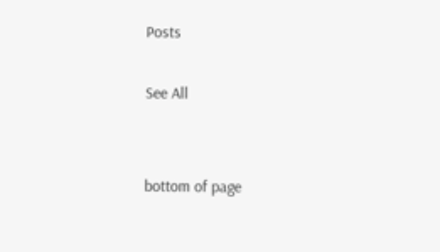Posts

See All


bottom of page